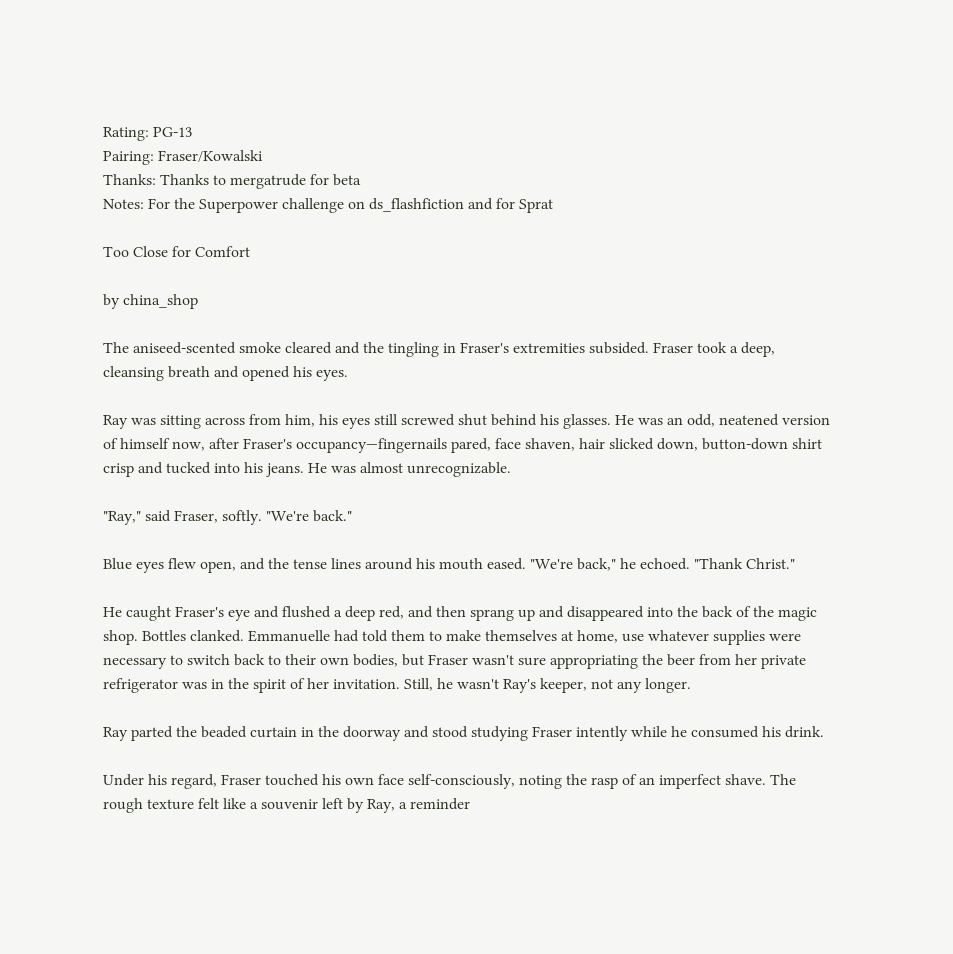Rating: PG-13
Pairing: Fraser/Kowalski
Thanks: Thanks to mergatrude for beta
Notes: For the Superpower challenge on ds_flashfiction and for Sprat

Too Close for Comfort

by china_shop

The aniseed-scented smoke cleared and the tingling in Fraser's extremities subsided. Fraser took a deep, cleansing breath and opened his eyes.

Ray was sitting across from him, his eyes still screwed shut behind his glasses. He was an odd, neatened version of himself now, after Fraser's occupancy—fingernails pared, face shaven, hair slicked down, button-down shirt crisp and tucked into his jeans. He was almost unrecognizable.

"Ray," said Fraser, softly. "We're back."

Blue eyes flew open, and the tense lines around his mouth eased. "We're back," he echoed. "Thank Christ."

He caught Fraser's eye and flushed a deep red, and then sprang up and disappeared into the back of the magic shop. Bottles clanked. Emmanuelle had told them to make themselves at home, use whatever supplies were necessary to switch back to their own bodies, but Fraser wasn't sure appropriating the beer from her private refrigerator was in the spirit of her invitation. Still, he wasn't Ray's keeper, not any longer.

Ray parted the beaded curtain in the doorway and stood studying Fraser intently while he consumed his drink.

Under his regard, Fraser touched his own face self-consciously, noting the rasp of an imperfect shave. The rough texture felt like a souvenir left by Ray, a reminder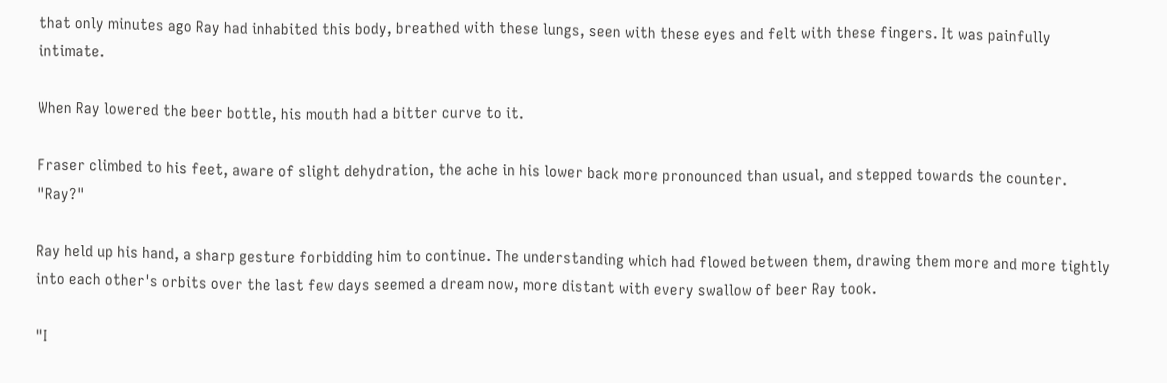that only minutes ago Ray had inhabited this body, breathed with these lungs, seen with these eyes and felt with these fingers. It was painfully intimate.

When Ray lowered the beer bottle, his mouth had a bitter curve to it.

Fraser climbed to his feet, aware of slight dehydration, the ache in his lower back more pronounced than usual, and stepped towards the counter. "Ray?"

Ray held up his hand, a sharp gesture forbidding him to continue. The understanding which had flowed between them, drawing them more and more tightly into each other's orbits over the last few days seemed a dream now, more distant with every swallow of beer Ray took.

"I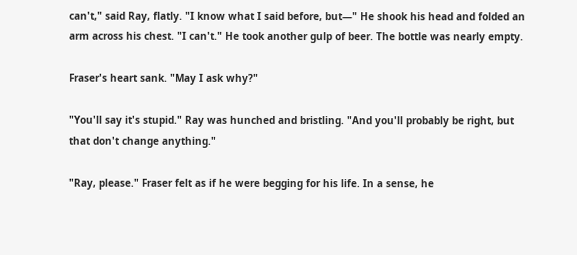can't," said Ray, flatly. "I know what I said before, but—" He shook his head and folded an arm across his chest. "I can't." He took another gulp of beer. The bottle was nearly empty.

Fraser's heart sank. "May I ask why?"

"You'll say it's stupid." Ray was hunched and bristling. "And you'll probably be right, but that don't change anything."

"Ray, please." Fraser felt as if he were begging for his life. In a sense, he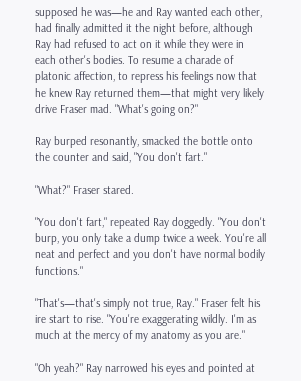supposed he was—he and Ray wanted each other, had finally admitted it the night before, although Ray had refused to act on it while they were in each other's bodies. To resume a charade of platonic affection, to repress his feelings now that he knew Ray returned them—that might very likely drive Fraser mad. "What's going on?"

Ray burped resonantly, smacked the bottle onto the counter and said, "You don't fart."

"What?" Fraser stared.

"You don't fart," repeated Ray doggedly. "You don't burp, you only take a dump twice a week. You're all neat and perfect and you don't have normal bodily functions."

"That's—that's simply not true, Ray." Fraser felt his ire start to rise. "You're exaggerating wildly. I'm as much at the mercy of my anatomy as you are."

"Oh yeah?" Ray narrowed his eyes and pointed at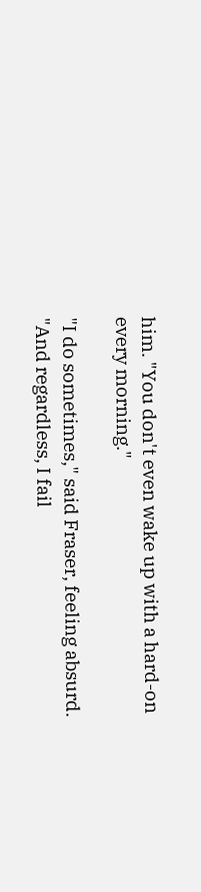him. "You don't even wake up with a hard-on every morning."

"I do sometimes," said Fraser, feeling absurd. "And regardless, I fail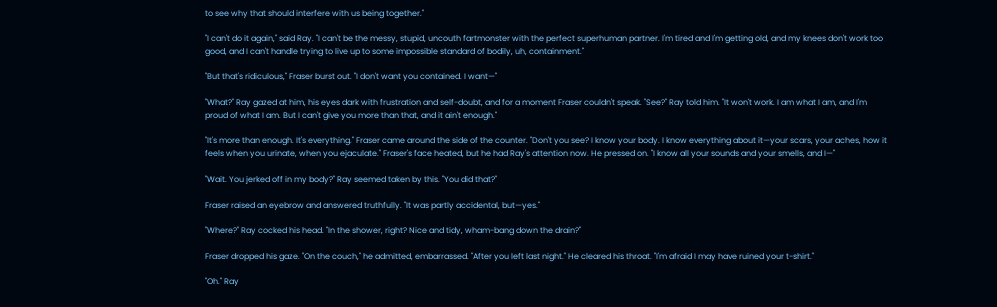to see why that should interfere with us being together."

"I can't do it again," said Ray. "I can't be the messy, stupid, uncouth fartmonster with the perfect superhuman partner. I'm tired and I'm getting old, and my knees don't work too good, and I can't handle trying to live up to some impossible standard of bodily, uh, containment."

"But that's ridiculous," Fraser burst out. "I don't want you contained. I want—"

"What?" Ray gazed at him, his eyes dark with frustration and self-doubt, and for a moment Fraser couldn't speak. "See?" Ray told him. "It won't work. I am what I am, and I'm proud of what I am. But I can't give you more than that, and it ain't enough."

"It's more than enough. It's everything." Fraser came around the side of the counter. "Don't you see? I know your body. I know everything about it—your scars, your aches, how it feels when you urinate, when you ejaculate." Fraser's face heated, but he had Ray's attention now. He pressed on. "I know all your sounds and your smells, and I—"

"Wait. You jerked off in my body?" Ray seemed taken by this. "You did that?"

Fraser raised an eyebrow and answered truthfully. "It was partly accidental, but—yes."

"Where?" Ray cocked his head. "In the shower, right? Nice and tidy, wham-bang down the drain?"

Fraser dropped his gaze. "On the couch," he admitted, embarrassed. "After you left last night." He cleared his throat. "I'm afraid I may have ruined your t-shirt."

"Oh." Ray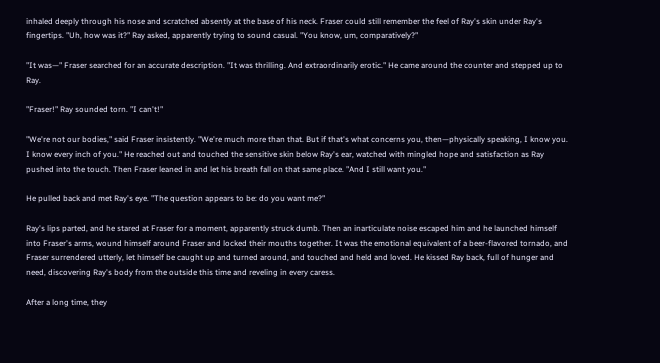inhaled deeply through his nose and scratched absently at the base of his neck. Fraser could still remember the feel of Ray's skin under Ray's fingertips. "Uh, how was it?" Ray asked, apparently trying to sound casual. "You know, um, comparatively?"

"It was—" Fraser searched for an accurate description. "It was thrilling. And extraordinarily erotic." He came around the counter and stepped up to Ray.

"Fraser!" Ray sounded torn. "I can't!"

"We're not our bodies," said Fraser insistently. "We're much more than that. But if that's what concerns you, then—physically speaking, I know you. I know every inch of you." He reached out and touched the sensitive skin below Ray's ear, watched with mingled hope and satisfaction as Ray pushed into the touch. Then Fraser leaned in and let his breath fall on that same place. "And I still want you."

He pulled back and met Ray's eye. "The question appears to be: do you want me?"

Ray's lips parted, and he stared at Fraser for a moment, apparently struck dumb. Then an inarticulate noise escaped him and he launched himself into Fraser's arms, wound himself around Fraser and locked their mouths together. It was the emotional equivalent of a beer-flavored tornado, and Fraser surrendered utterly, let himself be caught up and turned around, and touched and held and loved. He kissed Ray back, full of hunger and need, discovering Ray's body from the outside this time and reveling in every caress.

After a long time, they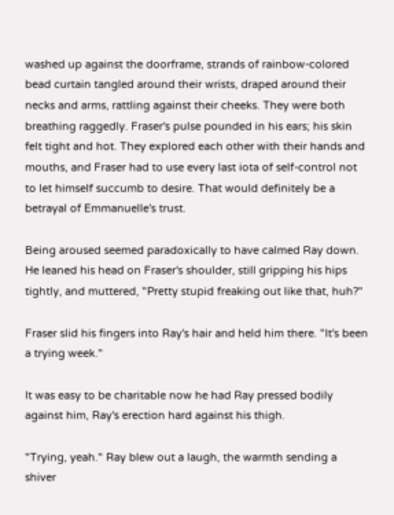washed up against the doorframe, strands of rainbow-colored bead curtain tangled around their wrists, draped around their necks and arms, rattling against their cheeks. They were both breathing raggedly. Fraser's pulse pounded in his ears; his skin felt tight and hot. They explored each other with their hands and mouths, and Fraser had to use every last iota of self-control not to let himself succumb to desire. That would definitely be a betrayal of Emmanuelle's trust.

Being aroused seemed paradoxically to have calmed Ray down. He leaned his head on Fraser's shoulder, still gripping his hips tightly, and muttered, "Pretty stupid freaking out like that, huh?"

Fraser slid his fingers into Ray's hair and held him there. "It's been a trying week."

It was easy to be charitable now he had Ray pressed bodily against him, Ray's erection hard against his thigh.

"Trying, yeah." Ray blew out a laugh, the warmth sending a shiver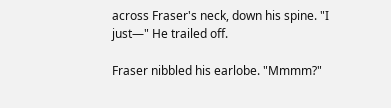across Fraser's neck, down his spine. "I just—" He trailed off.

Fraser nibbled his earlobe. "Mmmm?"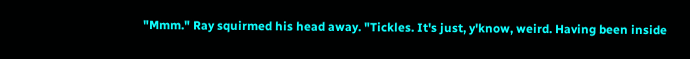"Mmm." Ray squirmed his head away. "Tickles. It's just, y'know, weird. Having been inside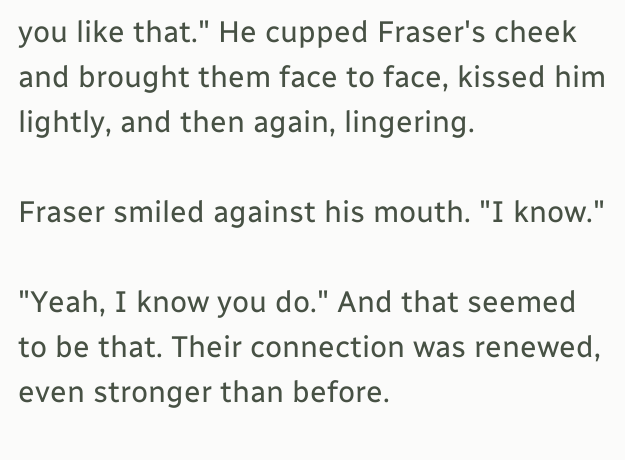you like that." He cupped Fraser's cheek and brought them face to face, kissed him lightly, and then again, lingering.

Fraser smiled against his mouth. "I know."

"Yeah, I know you do." And that seemed to be that. Their connection was renewed, even stronger than before.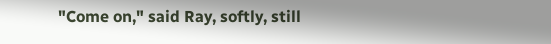"Come on," said Ray, softly, still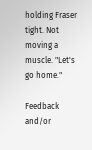holding Fraser tight. Not moving a muscle. "Let's go home."

Feedback and/or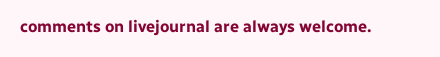comments on livejournal are always welcome.